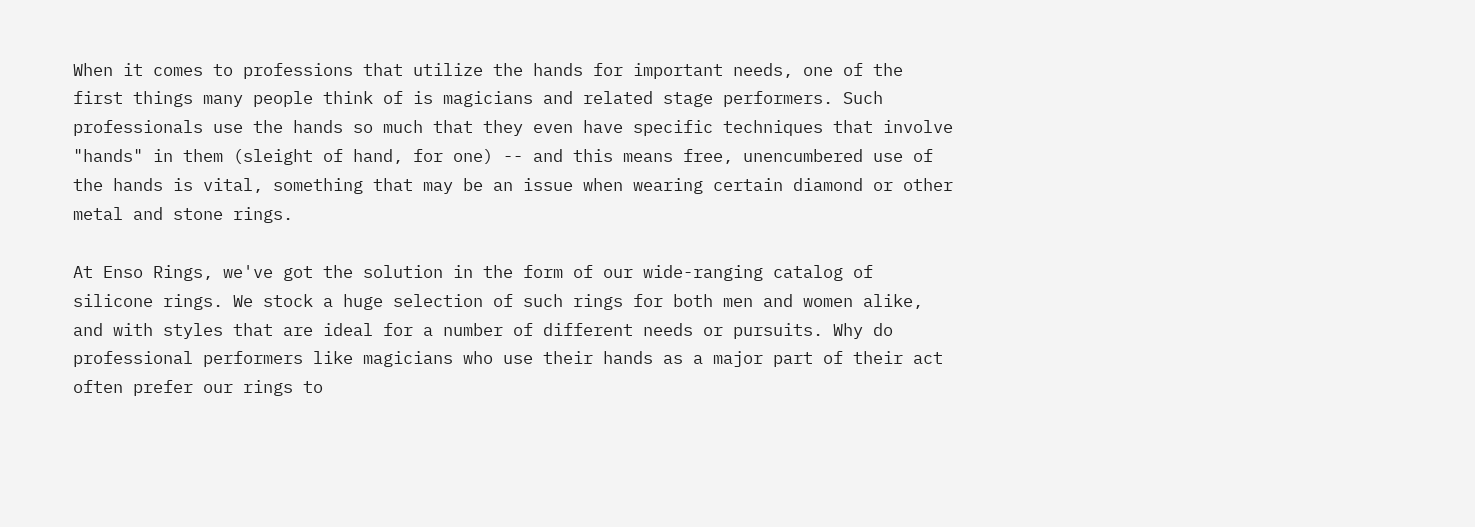When it comes to professions that utilize the hands for important needs, one of the first things many people think of is magicians and related stage performers. Such professionals use the hands so much that they even have specific techniques that involve "hands" in them (sleight of hand, for one) -- and this means free, unencumbered use of the hands is vital, something that may be an issue when wearing certain diamond or other metal and stone rings.

At Enso Rings, we've got the solution in the form of our wide-ranging catalog of silicone rings. We stock a huge selection of such rings for both men and women alike, and with styles that are ideal for a number of different needs or pursuits. Why do professional performers like magicians who use their hands as a major part of their act often prefer our rings to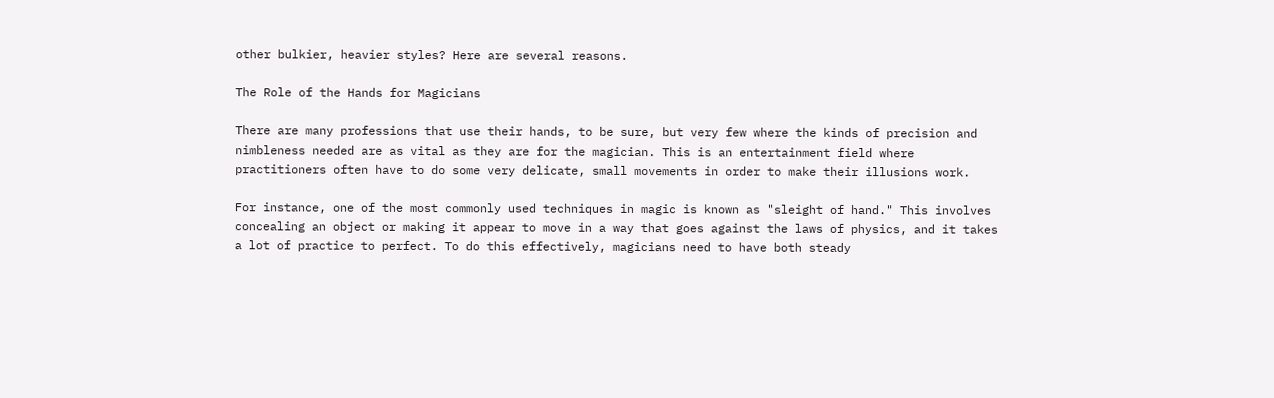other bulkier, heavier styles? Here are several reasons.

The Role of the Hands for Magicians

There are many professions that use their hands, to be sure, but very few where the kinds of precision and nimbleness needed are as vital as they are for the magician. This is an entertainment field where practitioners often have to do some very delicate, small movements in order to make their illusions work.

For instance, one of the most commonly used techniques in magic is known as "sleight of hand." This involves concealing an object or making it appear to move in a way that goes against the laws of physics, and it takes a lot of practice to perfect. To do this effectively, magicians need to have both steady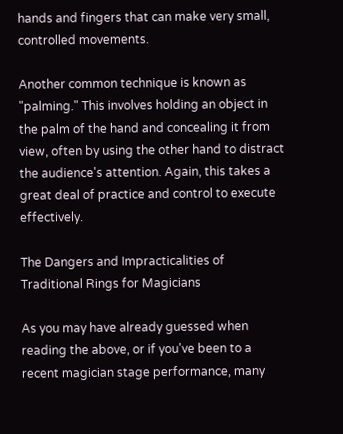hands and fingers that can make very small, controlled movements.

Another common technique is known as "palming." This involves holding an object in the palm of the hand and concealing it from view, often by using the other hand to distract the audience's attention. Again, this takes a great deal of practice and control to execute effectively.

The Dangers and Impracticalities of Traditional Rings for Magicians

As you may have already guessed when reading the above, or if you've been to a recent magician stage performance, many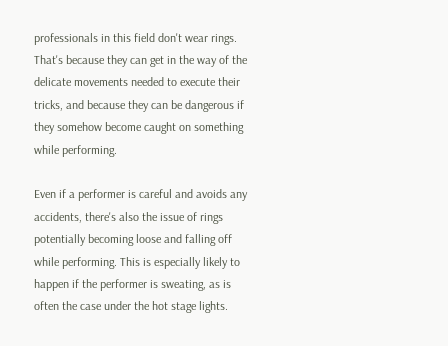professionals in this field don't wear rings. That's because they can get in the way of the delicate movements needed to execute their tricks, and because they can be dangerous if they somehow become caught on something while performing.

Even if a performer is careful and avoids any accidents, there's also the issue of rings potentially becoming loose and falling off while performing. This is especially likely to happen if the performer is sweating, as is often the case under the hot stage lights.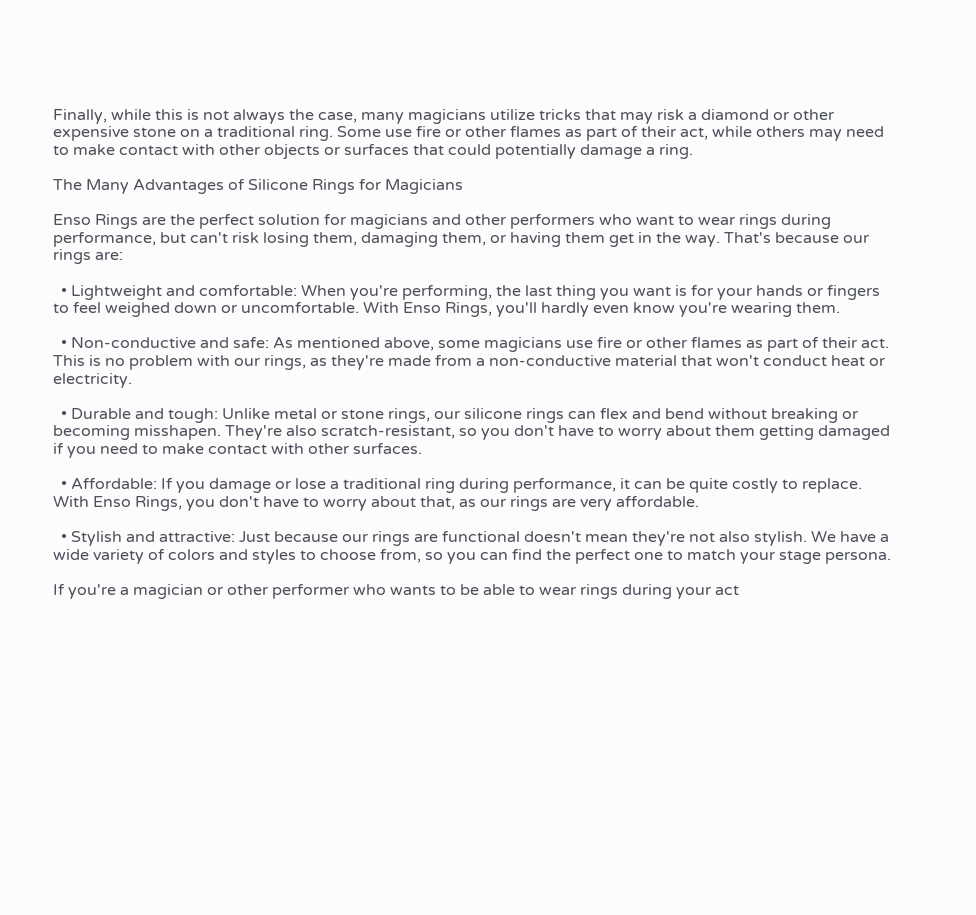Finally, while this is not always the case, many magicians utilize tricks that may risk a diamond or other expensive stone on a traditional ring. Some use fire or other flames as part of their act, while others may need to make contact with other objects or surfaces that could potentially damage a ring.

The Many Advantages of Silicone Rings for Magicians

Enso Rings are the perfect solution for magicians and other performers who want to wear rings during performance, but can't risk losing them, damaging them, or having them get in the way. That's because our rings are:

  • Lightweight and comfortable: When you're performing, the last thing you want is for your hands or fingers to feel weighed down or uncomfortable. With Enso Rings, you'll hardly even know you're wearing them.

  • Non-conductive and safe: As mentioned above, some magicians use fire or other flames as part of their act. This is no problem with our rings, as they're made from a non-conductive material that won't conduct heat or electricity.

  • Durable and tough: Unlike metal or stone rings, our silicone rings can flex and bend without breaking or becoming misshapen. They're also scratch-resistant, so you don't have to worry about them getting damaged if you need to make contact with other surfaces.

  • Affordable: If you damage or lose a traditional ring during performance, it can be quite costly to replace. With Enso Rings, you don't have to worry about that, as our rings are very affordable.

  • Stylish and attractive: Just because our rings are functional doesn't mean they're not also stylish. We have a wide variety of colors and styles to choose from, so you can find the perfect one to match your stage persona.

If you're a magician or other performer who wants to be able to wear rings during your act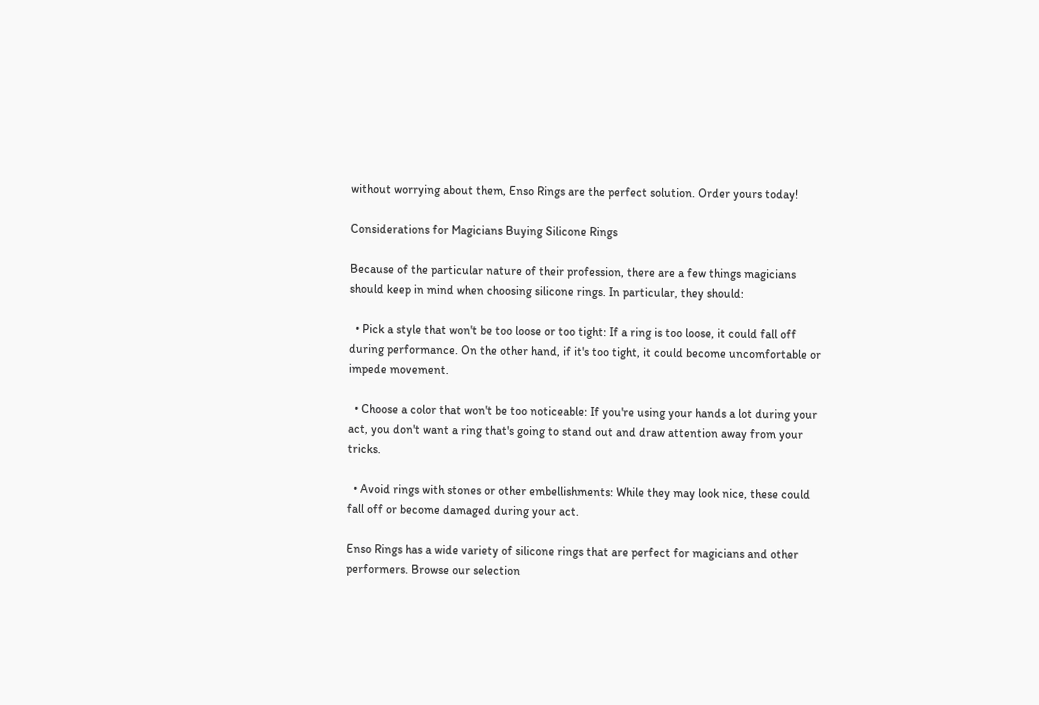without worrying about them, Enso Rings are the perfect solution. Order yours today!

Considerations for Magicians Buying Silicone Rings

Because of the particular nature of their profession, there are a few things magicians should keep in mind when choosing silicone rings. In particular, they should:

  • Pick a style that won't be too loose or too tight: If a ring is too loose, it could fall off during performance. On the other hand, if it's too tight, it could become uncomfortable or impede movement.

  • Choose a color that won't be too noticeable: If you're using your hands a lot during your act, you don't want a ring that's going to stand out and draw attention away from your tricks.

  • Avoid rings with stones or other embellishments: While they may look nice, these could fall off or become damaged during your act.

Enso Rings has a wide variety of silicone rings that are perfect for magicians and other performers. Browse our selection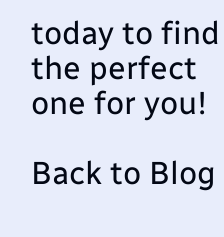today to find the perfect one for you!

Back to Blog